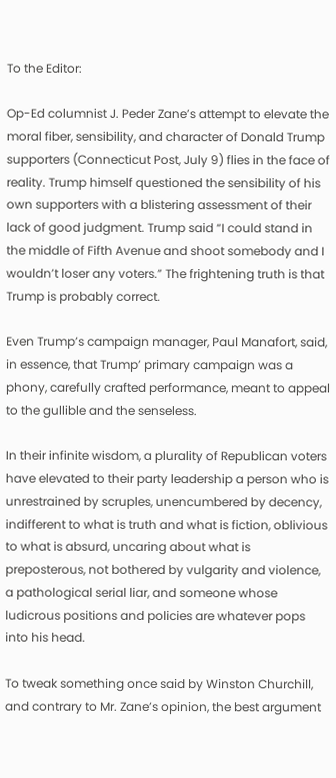To the Editor:

Op-Ed columnist J. Peder Zane’s attempt to elevate the moral fiber, sensibility, and character of Donald Trump supporters (Connecticut Post, July 9) flies in the face of reality. Trump himself questioned the sensibility of his own supporters with a blistering assessment of their lack of good judgment. Trump said “I could stand in the middle of Fifth Avenue and shoot somebody and I wouldn’t loser any voters.” The frightening truth is that Trump is probably correct.

Even Trump’s campaign manager, Paul Manafort, said, in essence, that Trump’ primary campaign was a phony, carefully crafted performance, meant to appeal to the gullible and the senseless.

In their infinite wisdom, a plurality of Republican voters have elevated to their party leadership a person who is unrestrained by scruples, unencumbered by decency, indifferent to what is truth and what is fiction, oblivious to what is absurd, uncaring about what is preposterous, not bothered by vulgarity and violence, a pathological serial liar, and someone whose ludicrous positions and policies are whatever pops into his head.

To tweak something once said by Winston Churchill, and contrary to Mr. Zane’s opinion, the best argument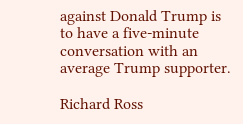against Donald Trump is to have a five-minute conversation with an average Trump supporter.

Richard Ross